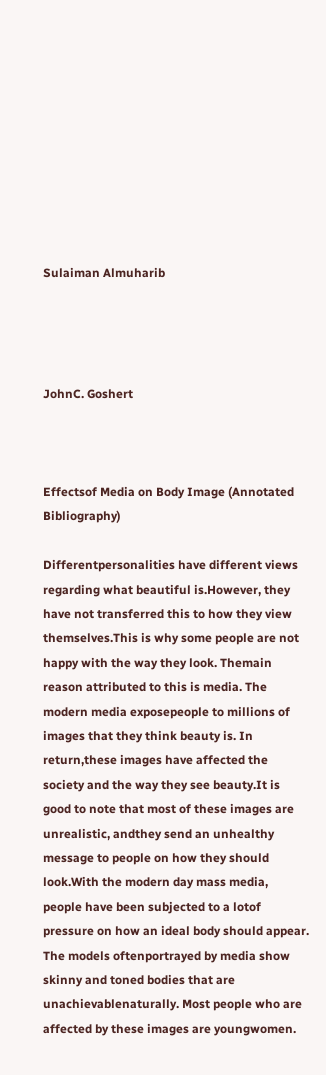Sulaiman Almuharib




JohnC. Goshert



Effectsof Media on Body Image (Annotated Bibliography)

Differentpersonalities have different views regarding what beautiful is.However, they have not transferred this to how they view themselves.This is why some people are not happy with the way they look. Themain reason attributed to this is media. The modern media exposepeople to millions of images that they think beauty is. In return,these images have affected the society and the way they see beauty.It is good to note that most of these images are unrealistic, andthey send an unhealthy message to people on how they should look.With the modern day mass media, people have been subjected to a lotof pressure on how an ideal body should appear. The models oftenportrayed by media show skinny and toned bodies that are unachievablenaturally. Most people who are affected by these images are youngwomen.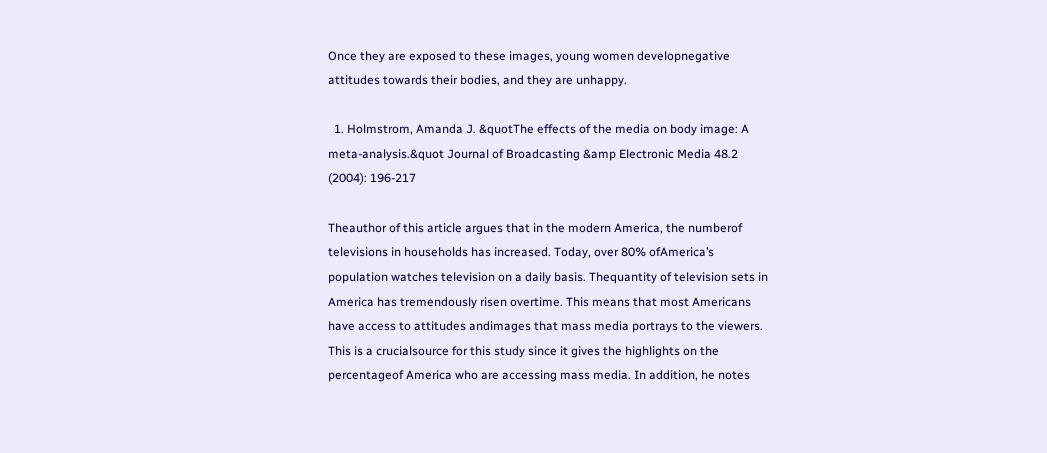Once they are exposed to these images, young women developnegative attitudes towards their bodies, and they are unhappy.

  1. Holmstrom, Amanda J. &quotThe effects of the media on body image: A meta-analysis.&quot Journal of Broadcasting &amp Electronic Media 48.2 (2004): 196-217

Theauthor of this article argues that in the modern America, the numberof televisions in households has increased. Today, over 80% ofAmerica’s population watches television on a daily basis. Thequantity of television sets in America has tremendously risen overtime. This means that most Americans have access to attitudes andimages that mass media portrays to the viewers. This is a crucialsource for this study since it gives the highlights on the percentageof America who are accessing mass media. In addition, he notes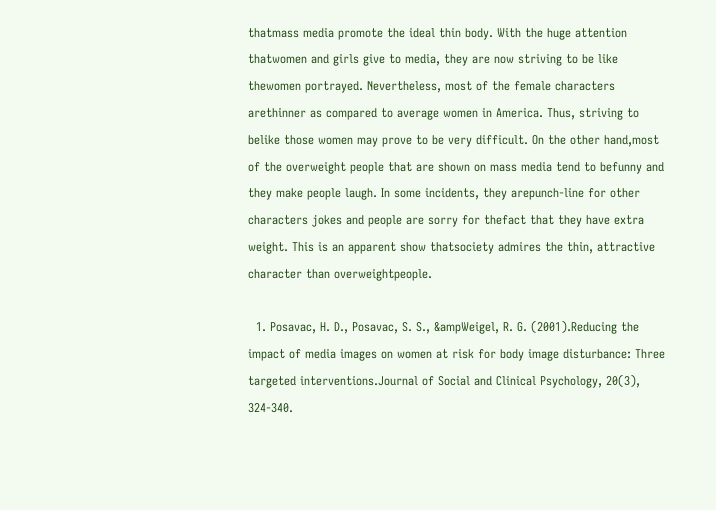thatmass media promote the ideal thin body. With the huge attention thatwomen and girls give to media, they are now striving to be like thewomen portrayed. Nevertheless, most of the female characters arethinner as compared to average women in America. Thus, striving to belike those women may prove to be very difficult. On the other hand,most of the overweight people that are shown on mass media tend to befunny and they make people laugh. In some incidents, they arepunch-line for other characters jokes and people are sorry for thefact that they have extra weight. This is an apparent show thatsociety admires the thin, attractive character than overweightpeople.

  1. Posavac, H. D., Posavac, S. S., &ampWeigel, R. G. (2001).Reducing the impact of media images on women at risk for body image disturbance: Three targeted interventions.Journal of Social and Clinical Psychology, 20(3), 324-340.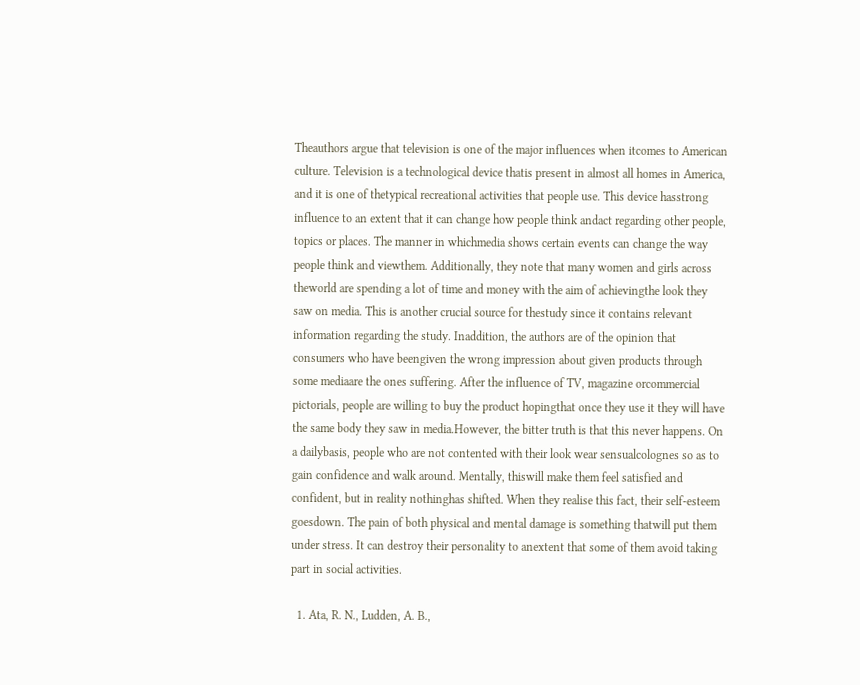Theauthors argue that television is one of the major influences when itcomes to American culture. Television is a technological device thatis present in almost all homes in America, and it is one of thetypical recreational activities that people use. This device hasstrong influence to an extent that it can change how people think andact regarding other people, topics or places. The manner in whichmedia shows certain events can change the way people think and viewthem. Additionally, they note that many women and girls across theworld are spending a lot of time and money with the aim of achievingthe look they saw on media. This is another crucial source for thestudy since it contains relevant information regarding the study. Inaddition, the authors are of the opinion that consumers who have beengiven the wrong impression about given products through some mediaare the ones suffering. After the influence of TV, magazine orcommercial pictorials, people are willing to buy the product hopingthat once they use it they will have the same body they saw in media.However, the bitter truth is that this never happens. On a dailybasis, people who are not contented with their look wear sensualcolognes so as to gain confidence and walk around. Mentally, thiswill make them feel satisfied and confident, but in reality nothinghas shifted. When they realise this fact, their self-esteem goesdown. The pain of both physical and mental damage is something thatwill put them under stress. It can destroy their personality to anextent that some of them avoid taking part in social activities.

  1. Ata, R. N., Ludden, A. B.,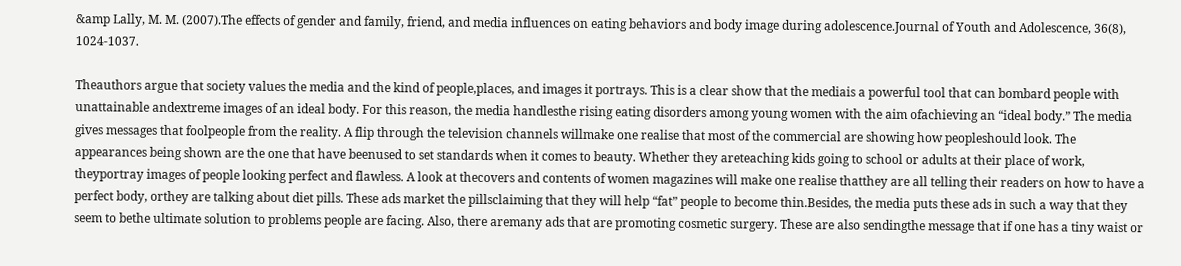&amp Lally, M. M. (2007).The effects of gender and family, friend, and media influences on eating behaviors and body image during adolescence.Journal of Youth and Adolescence, 36(8), 1024-1037.

Theauthors argue that society values the media and the kind of people,places, and images it portrays. This is a clear show that the mediais a powerful tool that can bombard people with unattainable andextreme images of an ideal body. For this reason, the media handlesthe rising eating disorders among young women with the aim ofachieving an “ideal body.” The media gives messages that foolpeople from the reality. A flip through the television channels willmake one realise that most of the commercial are showing how peopleshould look. The appearances being shown are the one that have beenused to set standards when it comes to beauty. Whether they areteaching kids going to school or adults at their place of work, theyportray images of people looking perfect and flawless. A look at thecovers and contents of women magazines will make one realise thatthey are all telling their readers on how to have a perfect body, orthey are talking about diet pills. These ads market the pillsclaiming that they will help “fat” people to become thin.Besides, the media puts these ads in such a way that they seem to bethe ultimate solution to problems people are facing. Also, there aremany ads that are promoting cosmetic surgery. These are also sendingthe message that if one has a tiny waist or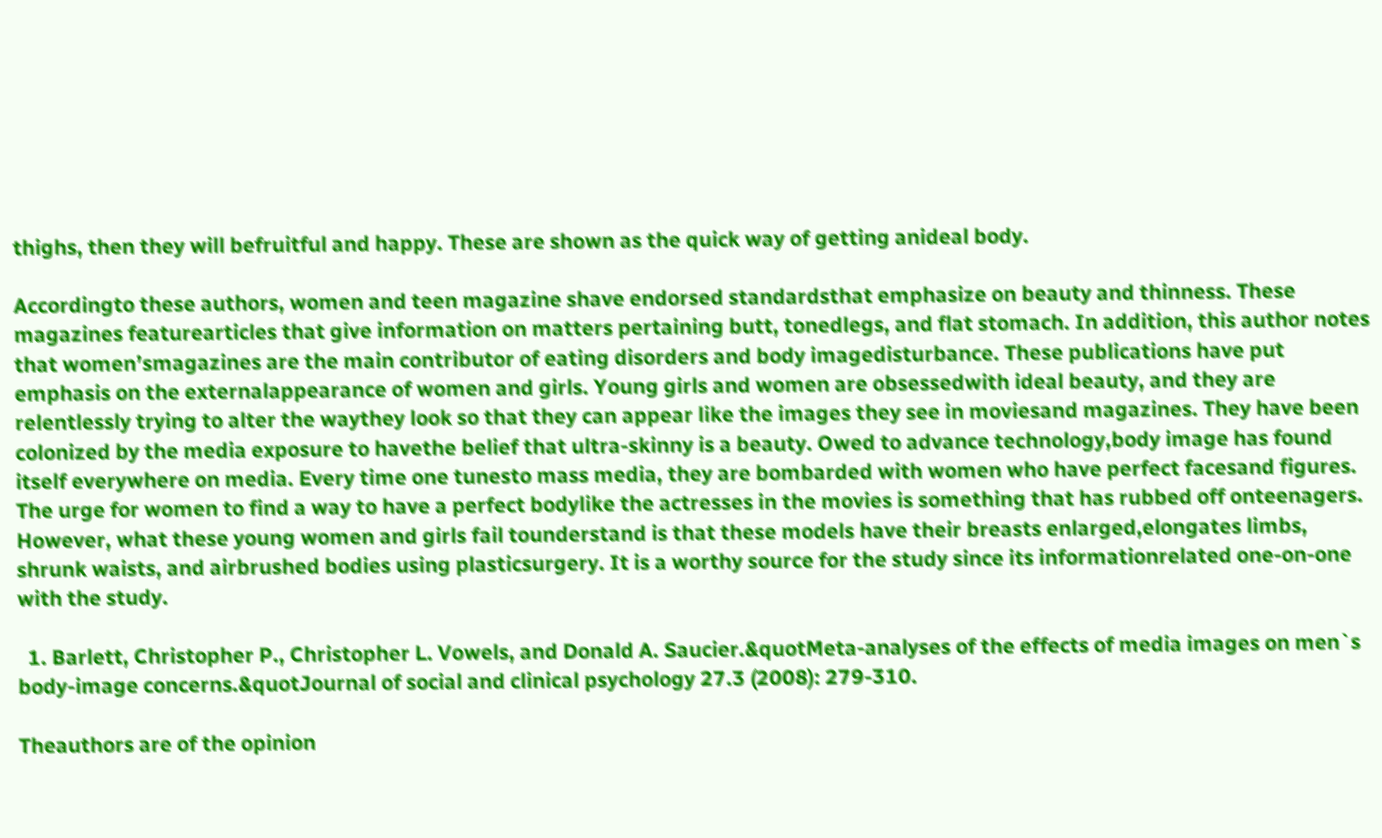thighs, then they will befruitful and happy. These are shown as the quick way of getting anideal body.

Accordingto these authors, women and teen magazine shave endorsed standardsthat emphasize on beauty and thinness. These magazines featurearticles that give information on matters pertaining butt, tonedlegs, and flat stomach. In addition, this author notes that women’smagazines are the main contributor of eating disorders and body imagedisturbance. These publications have put emphasis on the externalappearance of women and girls. Young girls and women are obsessedwith ideal beauty, and they are relentlessly trying to alter the waythey look so that they can appear like the images they see in moviesand magazines. They have been colonized by the media exposure to havethe belief that ultra-skinny is a beauty. Owed to advance technology,body image has found itself everywhere on media. Every time one tunesto mass media, they are bombarded with women who have perfect facesand figures. The urge for women to find a way to have a perfect bodylike the actresses in the movies is something that has rubbed off onteenagers. However, what these young women and girls fail tounderstand is that these models have their breasts enlarged,elongates limbs, shrunk waists, and airbrushed bodies using plasticsurgery. It is a worthy source for the study since its informationrelated one-on-one with the study.

  1. Barlett, Christopher P., Christopher L. Vowels, and Donald A. Saucier.&quotMeta-analyses of the effects of media images on men`s body-image concerns.&quotJournal of social and clinical psychology 27.3 (2008): 279-310.

Theauthors are of the opinion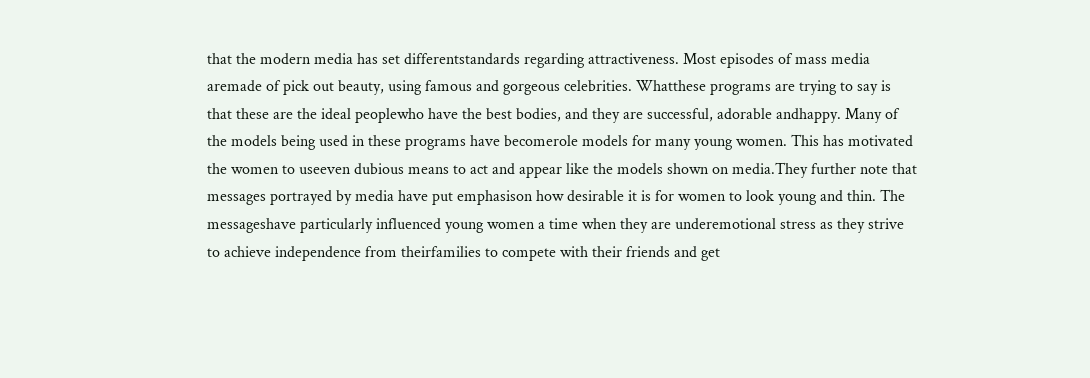that the modern media has set differentstandards regarding attractiveness. Most episodes of mass media aremade of pick out beauty, using famous and gorgeous celebrities. Whatthese programs are trying to say is that these are the ideal peoplewho have the best bodies, and they are successful, adorable andhappy. Many of the models being used in these programs have becomerole models for many young women. This has motivated the women to useeven dubious means to act and appear like the models shown on media.They further note that messages portrayed by media have put emphasison how desirable it is for women to look young and thin. The messageshave particularly influenced young women a time when they are underemotional stress as they strive to achieve independence from theirfamilies to compete with their friends and get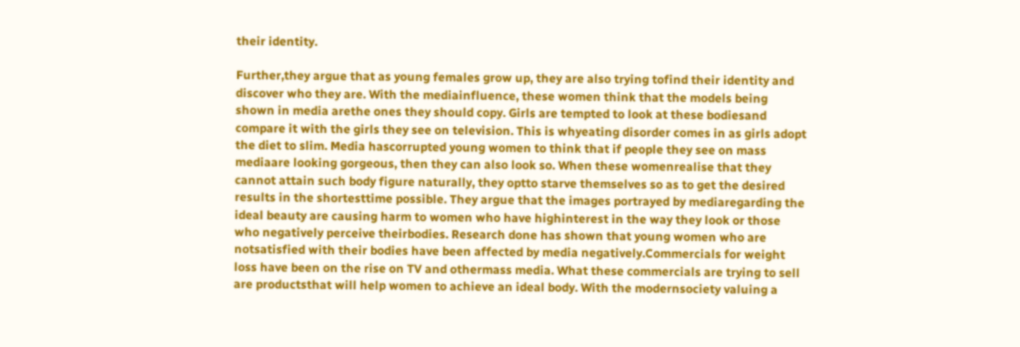their identity.

Further,they argue that as young females grow up, they are also trying tofind their identity and discover who they are. With the mediainfluence, these women think that the models being shown in media arethe ones they should copy. Girls are tempted to look at these bodiesand compare it with the girls they see on television. This is whyeating disorder comes in as girls adopt the diet to slim. Media hascorrupted young women to think that if people they see on mass mediaare looking gorgeous, then they can also look so. When these womenrealise that they cannot attain such body figure naturally, they optto starve themselves so as to get the desired results in the shortesttime possible. They argue that the images portrayed by mediaregarding the ideal beauty are causing harm to women who have highinterest in the way they look or those who negatively perceive theirbodies. Research done has shown that young women who are notsatisfied with their bodies have been affected by media negatively.Commercials for weight loss have been on the rise on TV and othermass media. What these commercials are trying to sell are productsthat will help women to achieve an ideal body. With the modernsociety valuing a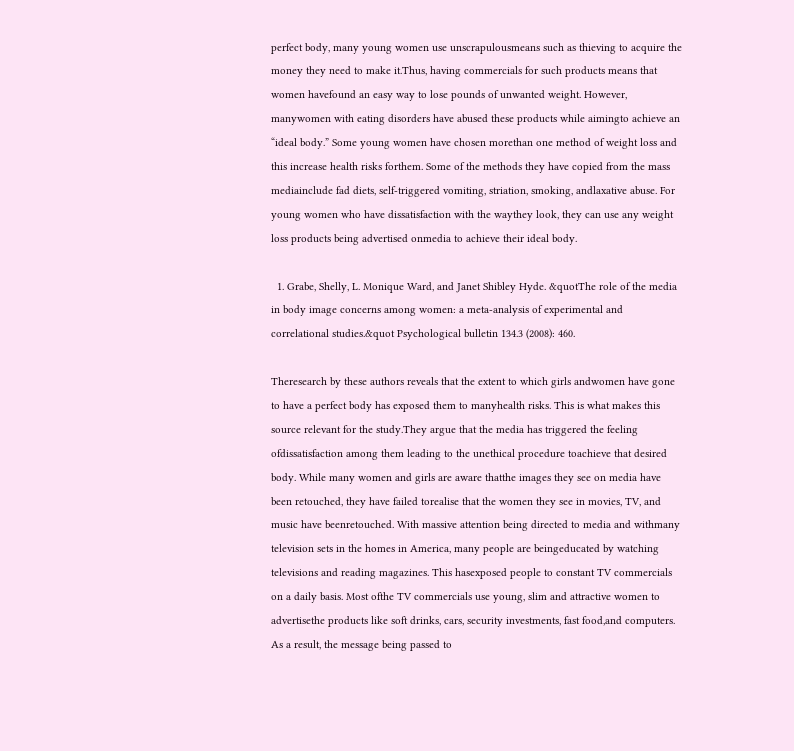perfect body, many young women use unscrapulousmeans such as thieving to acquire the money they need to make it.Thus, having commercials for such products means that women havefound an easy way to lose pounds of unwanted weight. However, manywomen with eating disorders have abused these products while aimingto achieve an “ideal body.” Some young women have chosen morethan one method of weight loss and this increase health risks forthem. Some of the methods they have copied from the mass mediainclude fad diets, self-triggered vomiting, striation, smoking, andlaxative abuse. For young women who have dissatisfaction with the waythey look, they can use any weight loss products being advertised onmedia to achieve their ideal body.

  1. Grabe, Shelly, L. Monique Ward, and Janet Shibley Hyde. &quotThe role of the media in body image concerns among women: a meta-analysis of experimental and correlational studies.&quot Psychological bulletin 134.3 (2008): 460.

Theresearch by these authors reveals that the extent to which girls andwomen have gone to have a perfect body has exposed them to manyhealth risks. This is what makes this source relevant for the study.They argue that the media has triggered the feeling ofdissatisfaction among them leading to the unethical procedure toachieve that desired body. While many women and girls are aware thatthe images they see on media have been retouched, they have failed torealise that the women they see in movies, TV, and music have beenretouched. With massive attention being directed to media and withmany television sets in the homes in America, many people are beingeducated by watching televisions and reading magazines. This hasexposed people to constant TV commercials on a daily basis. Most ofthe TV commercials use young, slim and attractive women to advertisethe products like soft drinks, cars, security investments, fast food,and computers. As a result, the message being passed to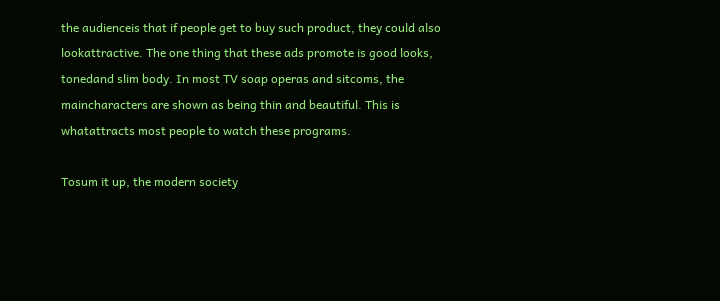the audienceis that if people get to buy such product, they could also lookattractive. The one thing that these ads promote is good looks, tonedand slim body. In most TV soap operas and sitcoms, the maincharacters are shown as being thin and beautiful. This is whatattracts most people to watch these programs.

Tosum it up, the modern society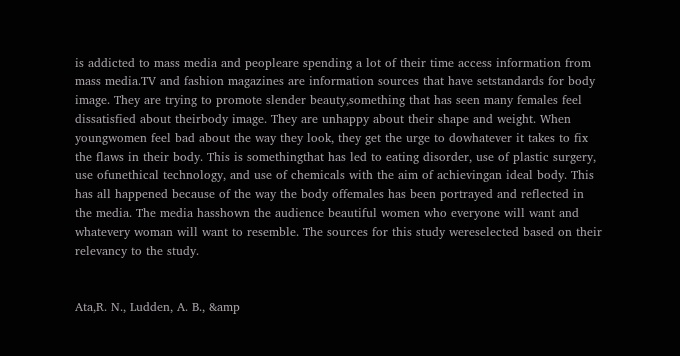is addicted to mass media and peopleare spending a lot of their time access information from mass media.TV and fashion magazines are information sources that have setstandards for body image. They are trying to promote slender beauty,something that has seen many females feel dissatisfied about theirbody image. They are unhappy about their shape and weight. When youngwomen feel bad about the way they look, they get the urge to dowhatever it takes to fix the flaws in their body. This is somethingthat has led to eating disorder, use of plastic surgery, use ofunethical technology, and use of chemicals with the aim of achievingan ideal body. This has all happened because of the way the body offemales has been portrayed and reflected in the media. The media hasshown the audience beautiful women who everyone will want and whatevery woman will want to resemble. The sources for this study wereselected based on their relevancy to the study.


Ata,R. N., Ludden, A. B., &amp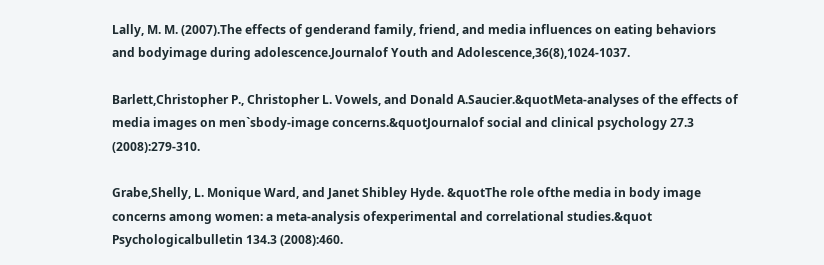Lally, M. M. (2007).The effects of genderand family, friend, and media influences on eating behaviors and bodyimage during adolescence.Journalof Youth and Adolescence,36(8),1024-1037.

Barlett,Christopher P., Christopher L. Vowels, and Donald A.Saucier.&quotMeta-analyses of the effects of media images on men`sbody-image concerns.&quotJournalof social and clinical psychology 27.3 (2008):279-310.

Grabe,Shelly, L. Monique Ward, and Janet Shibley Hyde. &quotThe role ofthe media in body image concerns among women: a meta-analysis ofexperimental and correlational studies.&quot Psychologicalbulletin 134.3 (2008):460.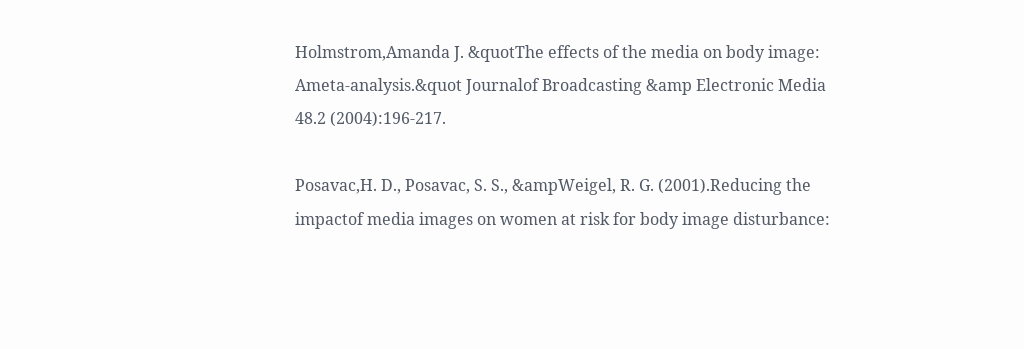Holmstrom,Amanda J. &quotThe effects of the media on body image: Ameta-analysis.&quot Journalof Broadcasting &amp Electronic Media 48.2 (2004):196-217.

Posavac,H. D., Posavac, S. S., &ampWeigel, R. G. (2001).Reducing the impactof media images on women at risk for body image disturbance: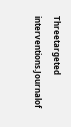Threetargeted interventions.Journalof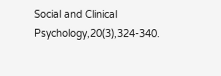Social and Clinical Psychology,20(3),324-340.